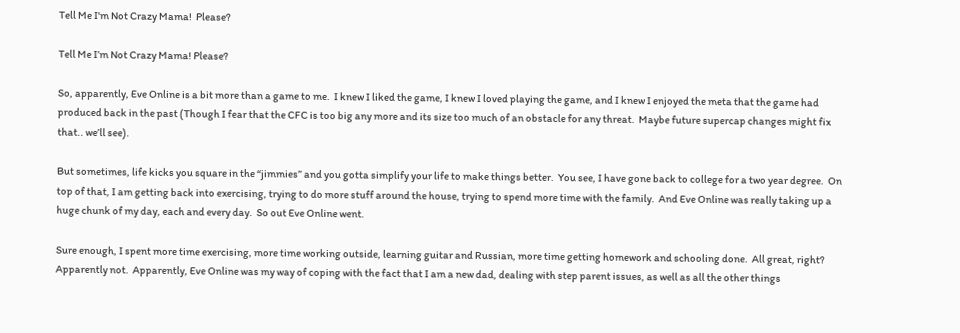Tell Me I'm Not Crazy Mama!  Please?

Tell Me I’m Not Crazy Mama! Please?

So, apparently, Eve Online is a bit more than a game to me.  I knew I liked the game, I knew I loved playing the game, and I knew I enjoyed the meta that the game had produced back in the past (Though I fear that the CFC is too big any more and its size too much of an obstacle for any threat.  Maybe future supercap changes might fix that.. we’ll see).

But sometimes, life kicks you square in the “jimmies” and you gotta simplify your life to make things better.  You see, I have gone back to college for a two year degree.  On top of that, I am getting back into exercising, trying to do more stuff around the house, trying to spend more time with the family.  And Eve Online was really taking up a huge chunk of my day, each and every day.  So out Eve Online went.

Sure enough, I spent more time exercising, more time working outside, learning guitar and Russian, more time getting homework and schooling done.  All great, right?  Apparently not.  Apparently, Eve Online was my way of coping with the fact that I am a new dad, dealing with step parent issues, as well as all the other things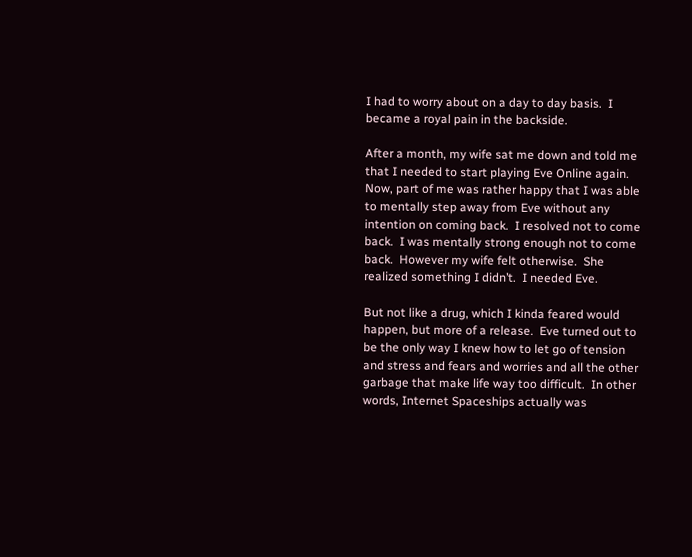I had to worry about on a day to day basis.  I became a royal pain in the backside.

After a month, my wife sat me down and told me that I needed to start playing Eve Online again.  Now, part of me was rather happy that I was able to mentally step away from Eve without any intention on coming back.  I resolved not to come back.  I was mentally strong enough not to come back.  However my wife felt otherwise.  She realized something I didn’t.  I needed Eve.

But not like a drug, which I kinda feared would happen, but more of a release.  Eve turned out to be the only way I knew how to let go of tension and stress and fears and worries and all the other garbage that make life way too difficult.  In other words, Internet Spaceships actually was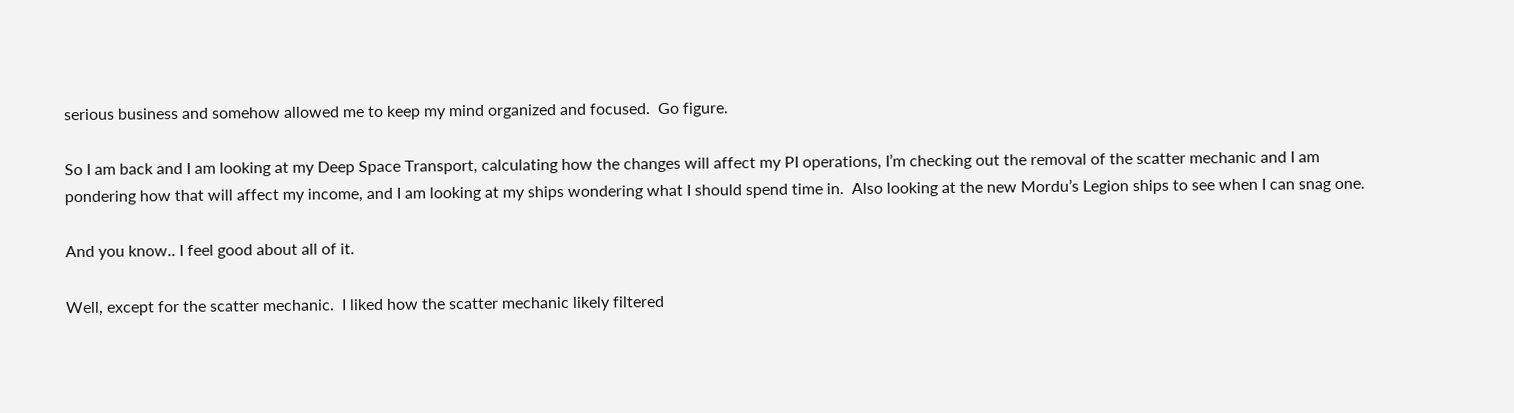serious business and somehow allowed me to keep my mind organized and focused.  Go figure.

So I am back and I am looking at my Deep Space Transport, calculating how the changes will affect my PI operations, I’m checking out the removal of the scatter mechanic and I am pondering how that will affect my income, and I am looking at my ships wondering what I should spend time in.  Also looking at the new Mordu’s Legion ships to see when I can snag one.

And you know.. I feel good about all of it.

Well, except for the scatter mechanic.  I liked how the scatter mechanic likely filtered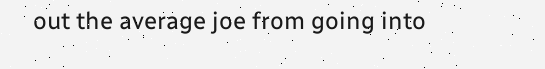out the average joe from going into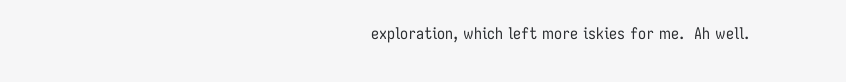exploration, which left more iskies for me.  Ah well.